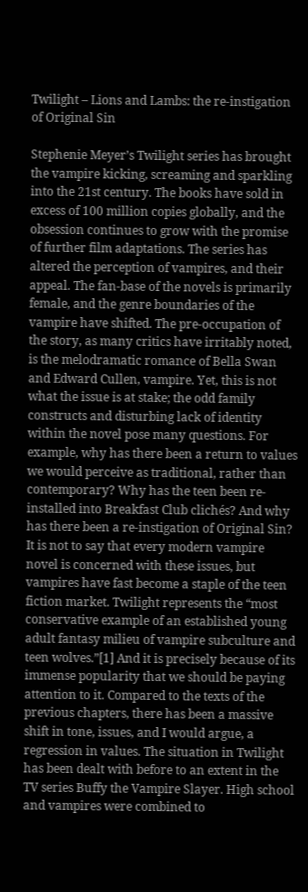Twilight – Lions and Lambs: the re-instigation of Original Sin

Stephenie Meyer’s Twilight series has brought the vampire kicking, screaming and sparkling into the 21st century. The books have sold in excess of 100 million copies globally, and the obsession continues to grow with the promise of further film adaptations. The series has altered the perception of vampires, and their appeal. The fan-base of the novels is primarily female, and the genre boundaries of the vampire have shifted. The pre-occupation of the story, as many critics have irritably noted, is the melodramatic romance of Bella Swan and Edward Cullen, vampire. Yet, this is not what the issue is at stake; the odd family constructs and disturbing lack of identity within the novel pose many questions. For example, why has there been a return to values we would perceive as traditional, rather than contemporary? Why has the teen been re-installed into Breakfast Club clichés? And why has there been a re-instigation of Original Sin? It is not to say that every modern vampire novel is concerned with these issues, but vampires have fast become a staple of the teen fiction market. Twilight represents the “most conservative example of an established young adult fantasy milieu of vampire subculture and teen wolves.”[1] And it is precisely because of its immense popularity that we should be paying attention to it. Compared to the texts of the previous chapters, there has been a massive shift in tone, issues, and I would argue, a regression in values. The situation in Twilight has been dealt with before to an extent in the TV series Buffy the Vampire Slayer. High school and vampires were combined to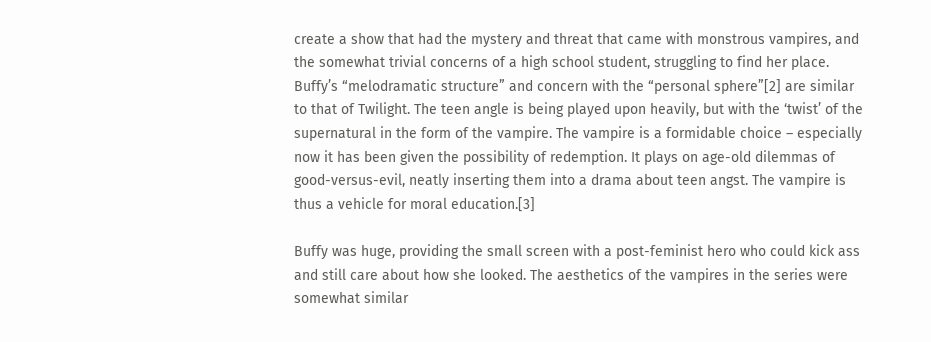create a show that had the mystery and threat that came with monstrous vampires, and the somewhat trivial concerns of a high school student, struggling to find her place. Buffy’s “melodramatic structure” and concern with the “personal sphere”[2] are similar to that of Twilight. The teen angle is being played upon heavily, but with the ‘twist’ of the supernatural in the form of the vampire. The vampire is a formidable choice – especially now it has been given the possibility of redemption. It plays on age-old dilemmas of good-versus-evil, neatly inserting them into a drama about teen angst. The vampire is thus a vehicle for moral education.[3]

Buffy was huge, providing the small screen with a post-feminist hero who could kick ass and still care about how she looked. The aesthetics of the vampires in the series were somewhat similar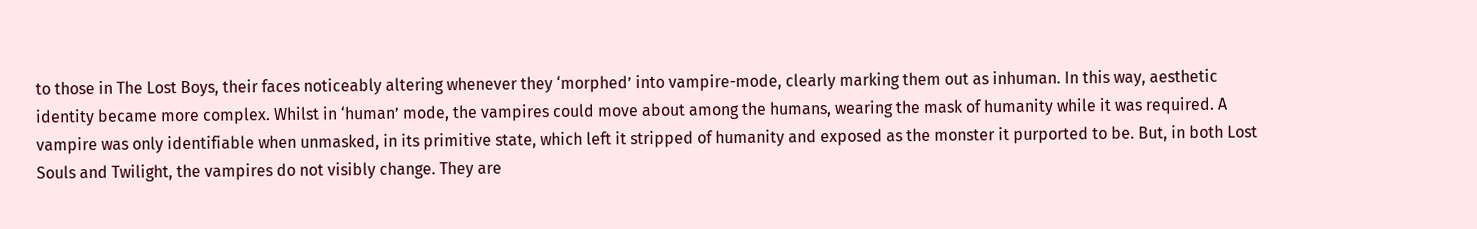to those in The Lost Boys, their faces noticeably altering whenever they ‘morphed’ into vampire-mode, clearly marking them out as inhuman. In this way, aesthetic identity became more complex. Whilst in ‘human’ mode, the vampires could move about among the humans, wearing the mask of humanity while it was required. A vampire was only identifiable when unmasked, in its primitive state, which left it stripped of humanity and exposed as the monster it purported to be. But, in both Lost Souls and Twilight, the vampires do not visibly change. They are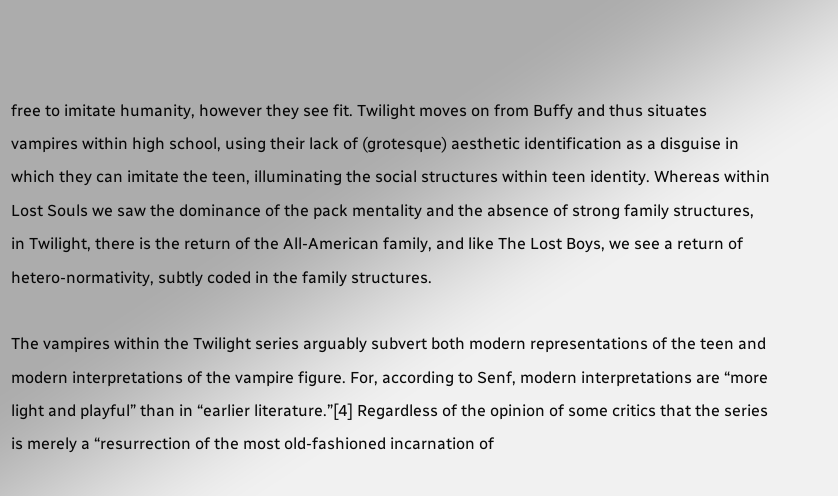free to imitate humanity, however they see fit. Twilight moves on from Buffy and thus situates vampires within high school, using their lack of (grotesque) aesthetic identification as a disguise in which they can imitate the teen, illuminating the social structures within teen identity. Whereas within Lost Souls we saw the dominance of the pack mentality and the absence of strong family structures, in Twilight, there is the return of the All-American family, and like The Lost Boys, we see a return of hetero-normativity, subtly coded in the family structures.

The vampires within the Twilight series arguably subvert both modern representations of the teen and modern interpretations of the vampire figure. For, according to Senf, modern interpretations are “more light and playful” than in “earlier literature.”[4] Regardless of the opinion of some critics that the series is merely a “resurrection of the most old-fashioned incarnation of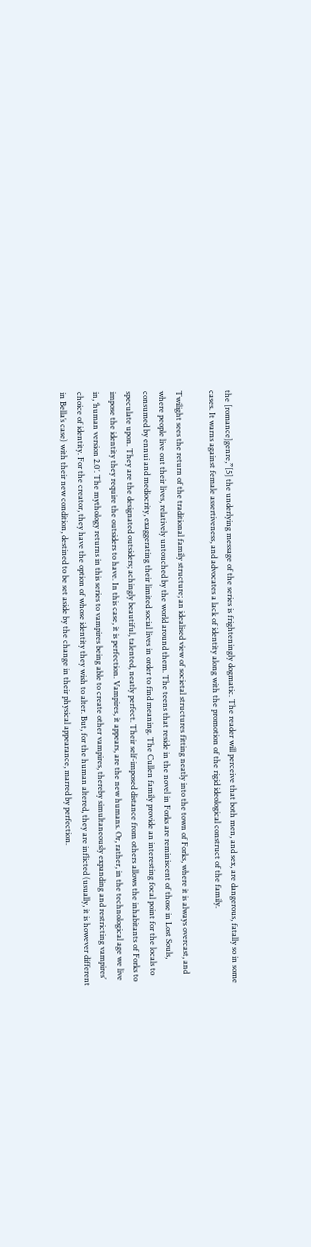the [romance]genre,”[5] the underlying message of the series is frighteningly dogmatic. The reader will perceive that both men, and sex, are dangerous, fatally so in some cases. It warns against female assertiveness, and advocates a lack of identity along with the promotion of the rigid ideological construct of the family.

Twilight sees the return of the traditional family structure; an idealised view of societal structures fitting neatly into the town of Forks, where it is always overcast, and where people live out their lives, relatively untouched by the world around them. The teens that reside in the novel in Forks are reminiscent of those in Lost Souls, consumed by ennui and mediocrity, exaggerating their limited social lives in order to find meaning. The Cullen family provide an interesting focal point for the locals to speculate upon. They are the designated outsiders; achingly beautiful, talented, neatly perfect. Their self-imposed distance from others allows the inhabitants of Forks to impose the identity they require the outsiders to have. In this case, it is perfection. Vampires, it appears, are the new humans. Or, rather, in the technological age we live in, ‘human version 2.0’. The mythology returns in this series to vampires being able to create other vampires, thereby simultaneously expanding and restricting vampires’ choice of identity. For the creator, they have the option of whose identity they wish to alter. But, for the human altered, they are inflicted (usually, it is however different in Bella’s case) with their new condition, destined to be set aside by the change in their physical appearance, marred by perfection.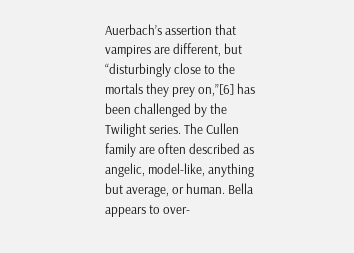Auerbach’s assertion that vampires are different, but “disturbingly close to the mortals they prey on,”[6] has been challenged by the Twilight series. The Cullen family are often described as angelic, model-like, anything but average, or human. Bella appears to over-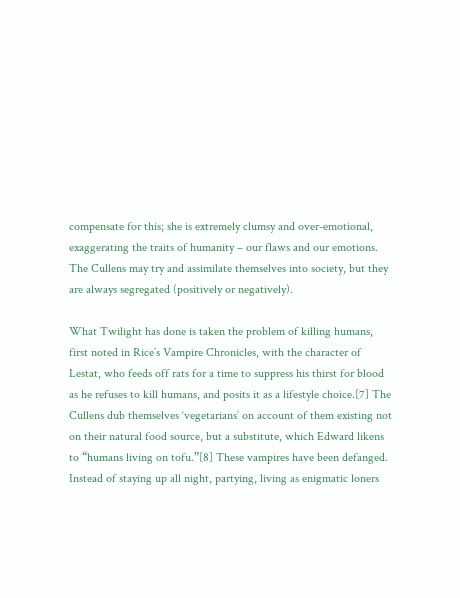compensate for this; she is extremely clumsy and over-emotional, exaggerating the traits of humanity – our flaws and our emotions. The Cullens may try and assimilate themselves into society, but they are always segregated (positively or negatively).

What Twilight has done is taken the problem of killing humans, first noted in Rice’s Vampire Chronicles, with the character of Lestat, who feeds off rats for a time to suppress his thirst for blood as he refuses to kill humans, and posits it as a lifestyle choice.[7] The Cullens dub themselves ‘vegetarians’ on account of them existing not on their natural food source, but a substitute, which Edward likens to “humans living on tofu.”[8] These vampires have been defanged. Instead of staying up all night, partying, living as enigmatic loners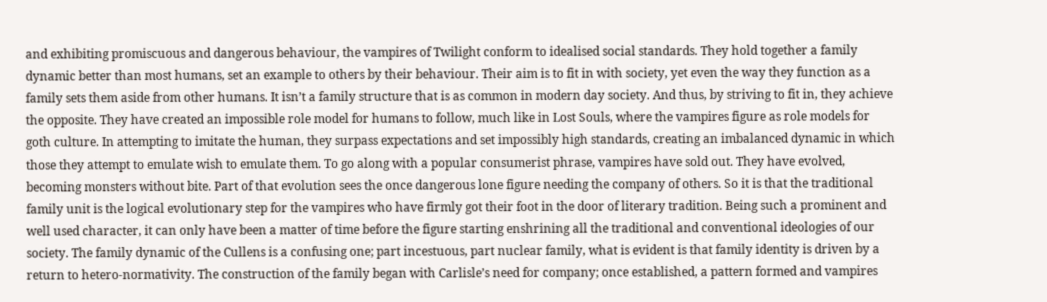and exhibiting promiscuous and dangerous behaviour, the vampires of Twilight conform to idealised social standards. They hold together a family dynamic better than most humans, set an example to others by their behaviour. Their aim is to fit in with society, yet even the way they function as a family sets them aside from other humans. It isn’t a family structure that is as common in modern day society. And thus, by striving to fit in, they achieve the opposite. They have created an impossible role model for humans to follow, much like in Lost Souls, where the vampires figure as role models for goth culture. In attempting to imitate the human, they surpass expectations and set impossibly high standards, creating an imbalanced dynamic in which those they attempt to emulate wish to emulate them. To go along with a popular consumerist phrase, vampires have sold out. They have evolved, becoming monsters without bite. Part of that evolution sees the once dangerous lone figure needing the company of others. So it is that the traditional family unit is the logical evolutionary step for the vampires who have firmly got their foot in the door of literary tradition. Being such a prominent and well used character, it can only have been a matter of time before the figure starting enshrining all the traditional and conventional ideologies of our society. The family dynamic of the Cullens is a confusing one; part incestuous, part nuclear family, what is evident is that family identity is driven by a return to hetero-normativity. The construction of the family began with Carlisle’s need for company; once established, a pattern formed and vampires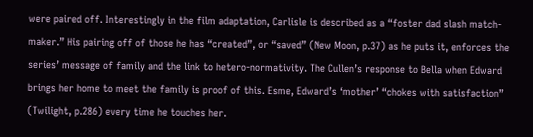were paired off. Interestingly in the film adaptation, Carlisle is described as a “foster dad slash match-maker.” His pairing off of those he has “created”, or “saved” (New Moon, p.37) as he puts it, enforces the series’ message of family and the link to hetero-normativity. The Cullen’s response to Bella when Edward brings her home to meet the family is proof of this. Esme, Edward’s ‘mother’ “chokes with satisfaction” (Twilight, p.286) every time he touches her.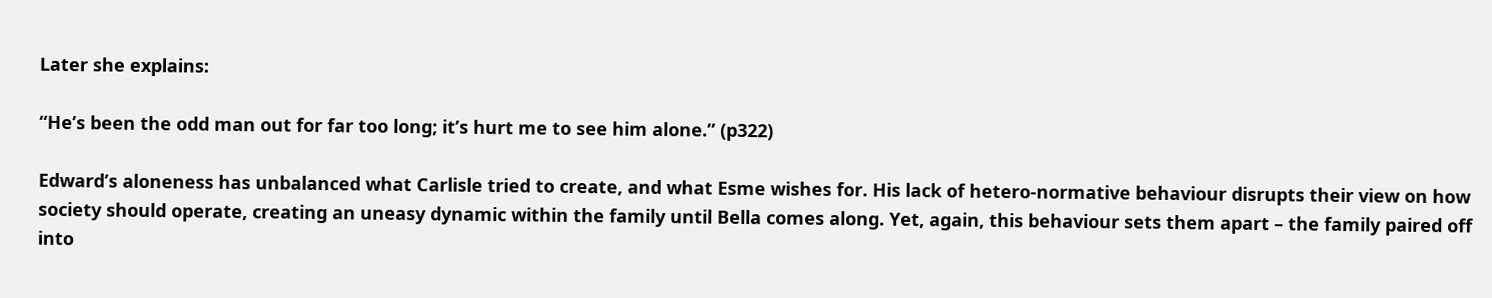Later she explains:

“He’s been the odd man out for far too long; it’s hurt me to see him alone.” (p322)

Edward’s aloneness has unbalanced what Carlisle tried to create, and what Esme wishes for. His lack of hetero-normative behaviour disrupts their view on how society should operate, creating an uneasy dynamic within the family until Bella comes along. Yet, again, this behaviour sets them apart – the family paired off into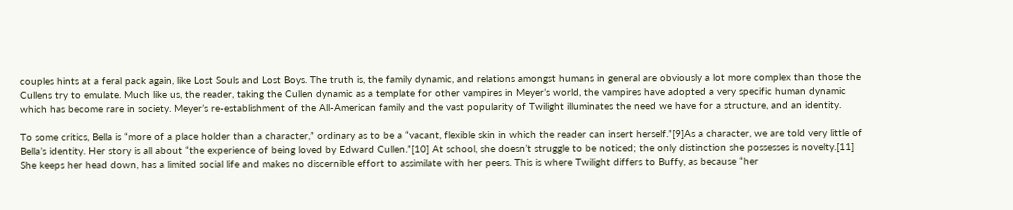couples hints at a feral pack again, like Lost Souls and Lost Boys. The truth is, the family dynamic, and relations amongst humans in general are obviously a lot more complex than those the Cullens try to emulate. Much like us, the reader, taking the Cullen dynamic as a template for other vampires in Meyer’s world, the vampires have adopted a very specific human dynamic which has become rare in society. Meyer’s re-establishment of the All-American family and the vast popularity of Twilight illuminates the need we have for a structure, and an identity.

To some critics, Bella is “more of a place holder than a character,” ordinary as to be a “vacant, flexible skin in which the reader can insert herself.”[9]As a character, we are told very little of Bella’s identity. Her story is all about “the experience of being loved by Edward Cullen.”[10] At school, she doesn’t struggle to be noticed; the only distinction she possesses is novelty.[11] She keeps her head down, has a limited social life and makes no discernible effort to assimilate with her peers. This is where Twilight differs to Buffy, as because “her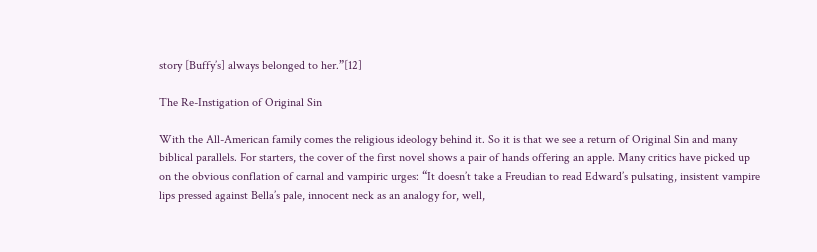story [Buffy’s] always belonged to her.”[12]

The Re-Instigation of Original Sin

With the All-American family comes the religious ideology behind it. So it is that we see a return of Original Sin and many biblical parallels. For starters, the cover of the first novel shows a pair of hands offering an apple. Many critics have picked up on the obvious conflation of carnal and vampiric urges: “It doesn’t take a Freudian to read Edward’s pulsating, insistent vampire lips pressed against Bella’s pale, innocent neck as an analogy for, well,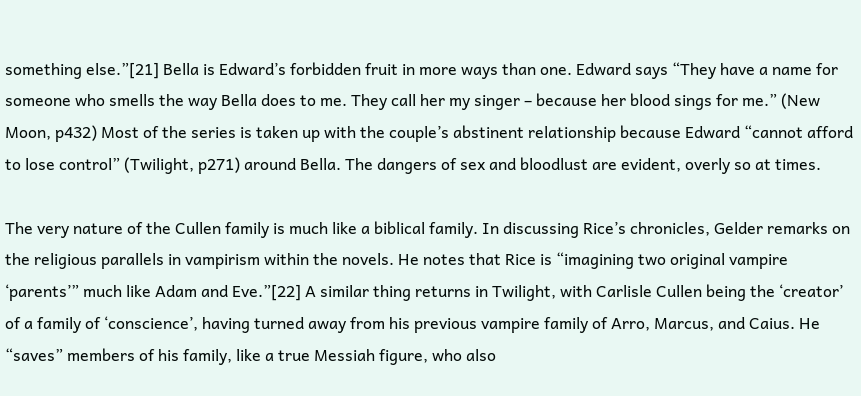something else.”[21] Bella is Edward’s forbidden fruit in more ways than one. Edward says “They have a name for someone who smells the way Bella does to me. They call her my singer – because her blood sings for me.” (New Moon, p432) Most of the series is taken up with the couple’s abstinent relationship because Edward “cannot afford to lose control” (Twilight, p271) around Bella. The dangers of sex and bloodlust are evident, overly so at times.

The very nature of the Cullen family is much like a biblical family. In discussing Rice’s chronicles, Gelder remarks on the religious parallels in vampirism within the novels. He notes that Rice is “imagining two original vampire ‘parents’” much like Adam and Eve.”[22] A similar thing returns in Twilight, with Carlisle Cullen being the ‘creator’ of a family of ‘conscience’, having turned away from his previous vampire family of Arro, Marcus, and Caius. He “saves” members of his family, like a true Messiah figure, who also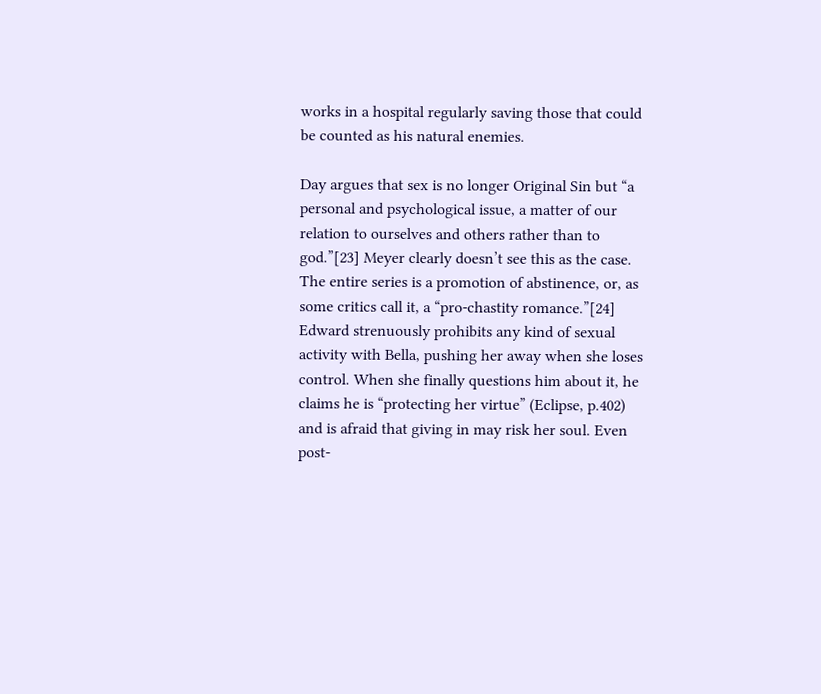works in a hospital regularly saving those that could be counted as his natural enemies.

Day argues that sex is no longer Original Sin but “a personal and psychological issue, a matter of our relation to ourselves and others rather than to god.”[23] Meyer clearly doesn’t see this as the case. The entire series is a promotion of abstinence, or, as some critics call it, a “pro-chastity romance.”[24] Edward strenuously prohibits any kind of sexual activity with Bella, pushing her away when she loses control. When she finally questions him about it, he claims he is “protecting her virtue” (Eclipse, p.402) and is afraid that giving in may risk her soul. Even post-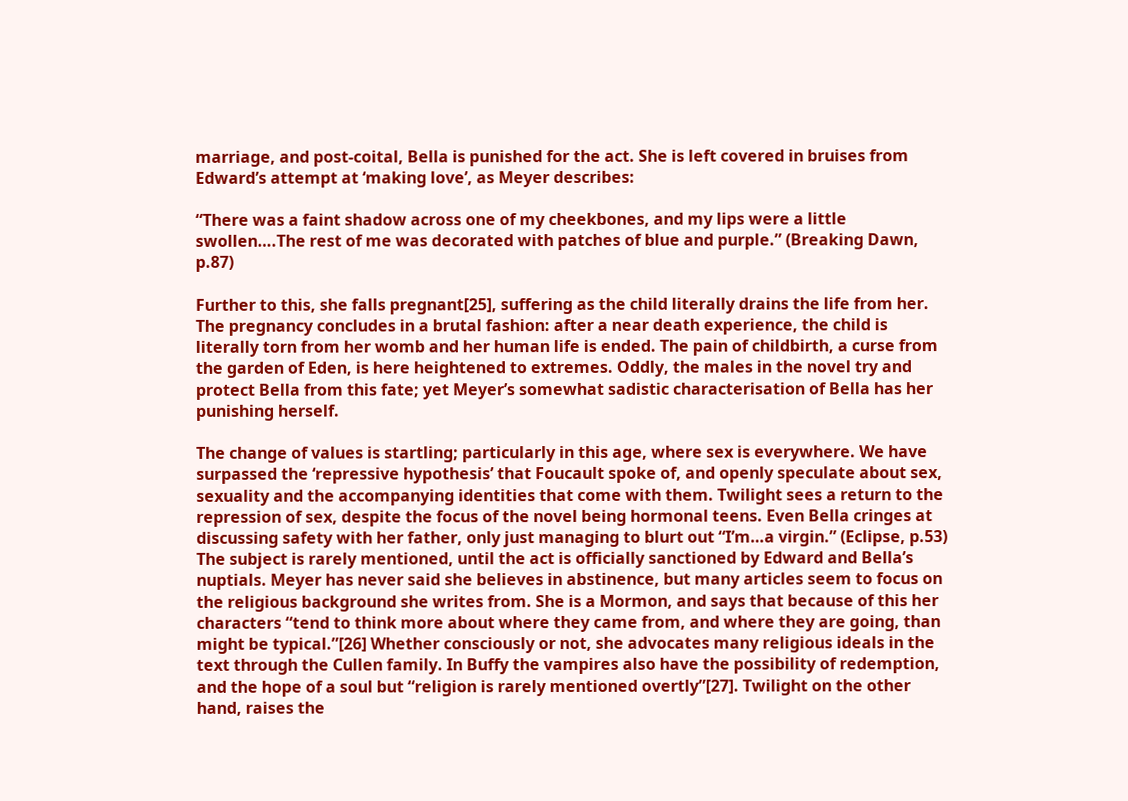marriage, and post-coital, Bella is punished for the act. She is left covered in bruises from Edward’s attempt at ‘making love’, as Meyer describes:

“There was a faint shadow across one of my cheekbones, and my lips were a little swollen….The rest of me was decorated with patches of blue and purple.” (Breaking Dawn, p.87)

Further to this, she falls pregnant[25], suffering as the child literally drains the life from her. The pregnancy concludes in a brutal fashion: after a near death experience, the child is literally torn from her womb and her human life is ended. The pain of childbirth, a curse from the garden of Eden, is here heightened to extremes. Oddly, the males in the novel try and protect Bella from this fate; yet Meyer’s somewhat sadistic characterisation of Bella has her punishing herself.

The change of values is startling; particularly in this age, where sex is everywhere. We have surpassed the ‘repressive hypothesis’ that Foucault spoke of, and openly speculate about sex, sexuality and the accompanying identities that come with them. Twilight sees a return to the repression of sex, despite the focus of the novel being hormonal teens. Even Bella cringes at discussing safety with her father, only just managing to blurt out “I’m…a virgin.” (Eclipse, p.53) The subject is rarely mentioned, until the act is officially sanctioned by Edward and Bella’s nuptials. Meyer has never said she believes in abstinence, but many articles seem to focus on the religious background she writes from. She is a Mormon, and says that because of this her characters “tend to think more about where they came from, and where they are going, than might be typical.”[26] Whether consciously or not, she advocates many religious ideals in the text through the Cullen family. In Buffy the vampires also have the possibility of redemption, and the hope of a soul but “religion is rarely mentioned overtly”[27]. Twilight on the other hand, raises the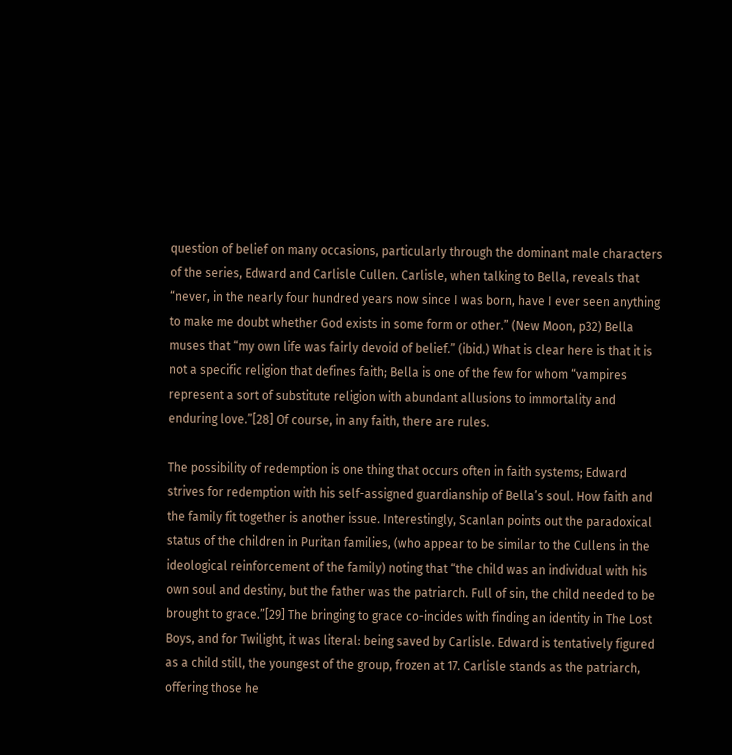question of belief on many occasions, particularly through the dominant male characters of the series, Edward and Carlisle Cullen. Carlisle, when talking to Bella, reveals that “never, in the nearly four hundred years now since I was born, have I ever seen anything to make me doubt whether God exists in some form or other.” (New Moon, p32) Bella muses that “my own life was fairly devoid of belief.” (ibid.) What is clear here is that it is not a specific religion that defines faith; Bella is one of the few for whom “vampires represent a sort of substitute religion with abundant allusions to immortality and enduring love.”[28] Of course, in any faith, there are rules.

The possibility of redemption is one thing that occurs often in faith systems; Edward strives for redemption with his self-assigned guardianship of Bella’s soul. How faith and the family fit together is another issue. Interestingly, Scanlan points out the paradoxical status of the children in Puritan families, (who appear to be similar to the Cullens in the ideological reinforcement of the family) noting that “the child was an individual with his own soul and destiny, but the father was the patriarch. Full of sin, the child needed to be brought to grace.”[29] The bringing to grace co-incides with finding an identity in The Lost Boys, and for Twilight, it was literal: being saved by Carlisle. Edward is tentatively figured as a child still, the youngest of the group, frozen at 17. Carlisle stands as the patriarch, offering those he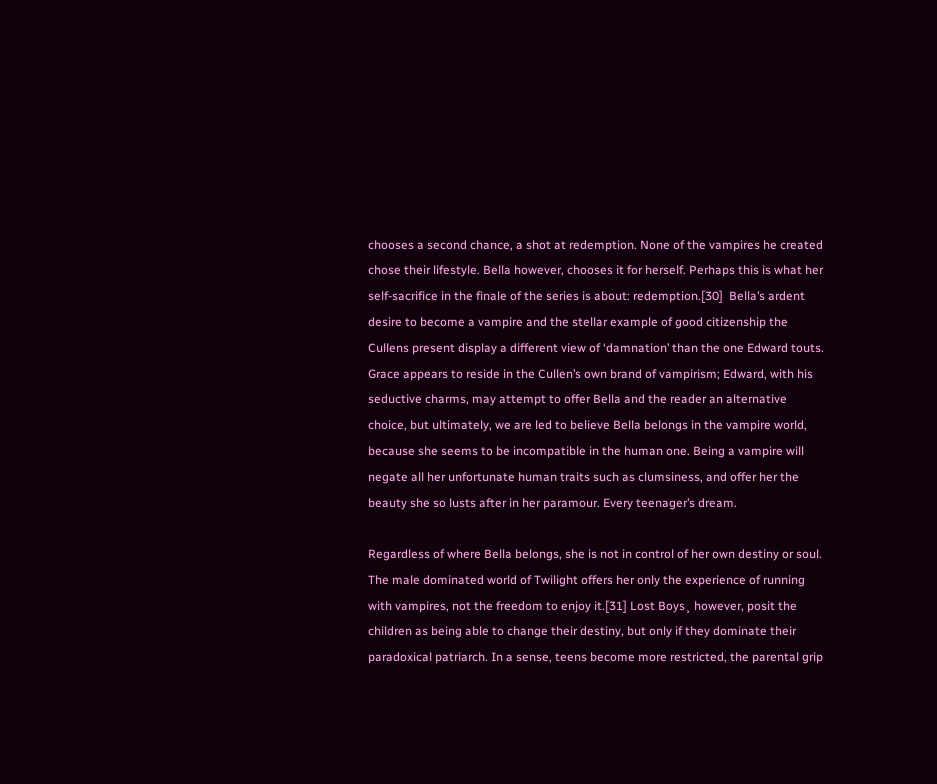chooses a second chance, a shot at redemption. None of the vampires he created chose their lifestyle. Bella however, chooses it for herself. Perhaps this is what her self-sacrifice in the finale of the series is about: redemption.[30]  Bella’s ardent desire to become a vampire and the stellar example of good citizenship the Cullens present display a different view of ‘damnation’ than the one Edward touts. Grace appears to reside in the Cullen’s own brand of vampirism; Edward, with his seductive charms, may attempt to offer Bella and the reader an alternative choice, but ultimately, we are led to believe Bella belongs in the vampire world, because she seems to be incompatible in the human one. Being a vampire will negate all her unfortunate human traits such as clumsiness, and offer her the beauty she so lusts after in her paramour. Every teenager’s dream.

Regardless of where Bella belongs, she is not in control of her own destiny or soul. The male dominated world of Twilight offers her only the experience of running with vampires, not the freedom to enjoy it.[31] Lost Boys¸ however, posit the children as being able to change their destiny, but only if they dominate their paradoxical patriarch. In a sense, teens become more restricted, the parental grip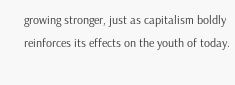growing stronger, just as capitalism boldly reinforces its effects on the youth of today.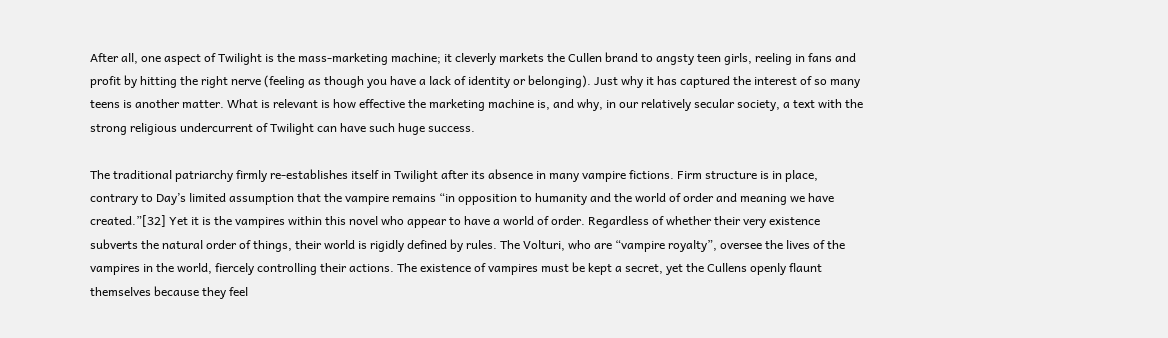After all, one aspect of Twilight is the mass-marketing machine; it cleverly markets the Cullen brand to angsty teen girls, reeling in fans and profit by hitting the right nerve (feeling as though you have a lack of identity or belonging). Just why it has captured the interest of so many teens is another matter. What is relevant is how effective the marketing machine is, and why, in our relatively secular society, a text with the strong religious undercurrent of Twilight can have such huge success.

The traditional patriarchy firmly re-establishes itself in Twilight after its absence in many vampire fictions. Firm structure is in place, contrary to Day’s limited assumption that the vampire remains “in opposition to humanity and the world of order and meaning we have created.”[32] Yet it is the vampires within this novel who appear to have a world of order. Regardless of whether their very existence subverts the natural order of things, their world is rigidly defined by rules. The Volturi, who are “vampire royalty”, oversee the lives of the vampires in the world, fiercely controlling their actions. The existence of vampires must be kept a secret, yet the Cullens openly flaunt themselves because they feel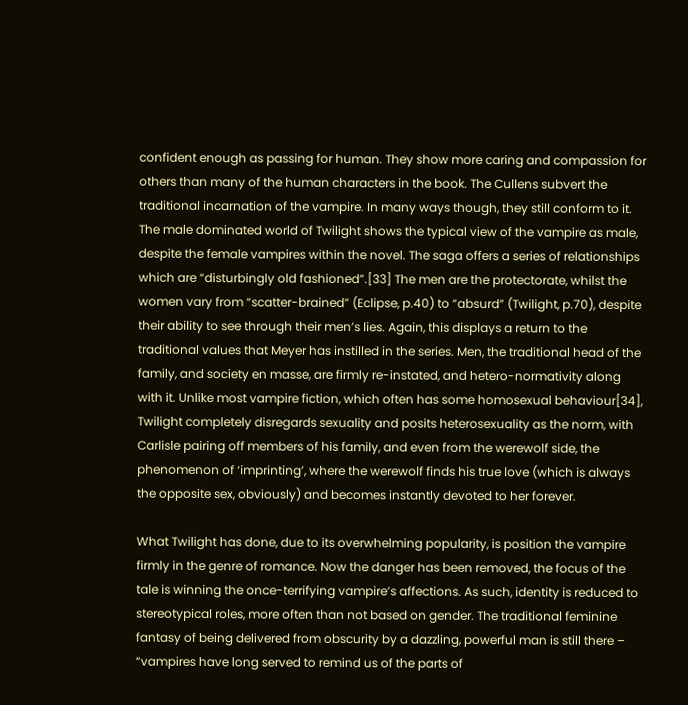confident enough as passing for human. They show more caring and compassion for others than many of the human characters in the book. The Cullens subvert the traditional incarnation of the vampire. In many ways though, they still conform to it. The male dominated world of Twilight shows the typical view of the vampire as male, despite the female vampires within the novel. The saga offers a series of relationships which are “disturbingly old fashioned”.[33] The men are the protectorate, whilst the women vary from “scatter-brained” (Eclipse, p.40) to “absurd” (Twilight, p.70), despite their ability to see through their men’s lies. Again, this displays a return to the traditional values that Meyer has instilled in the series. Men, the traditional head of the family, and society en masse, are firmly re-instated, and hetero-normativity along with it. Unlike most vampire fiction, which often has some homosexual behaviour[34], Twilight completely disregards sexuality and posits heterosexuality as the norm, with Carlisle pairing off members of his family, and even from the werewolf side, the phenomenon of ‘imprinting’, where the werewolf finds his true love (which is always the opposite sex, obviously) and becomes instantly devoted to her forever.

What Twilight has done, due to its overwhelming popularity, is position the vampire firmly in the genre of romance. Now the danger has been removed, the focus of the tale is winning the once-terrifying vampire’s affections. As such, identity is reduced to stereotypical roles, more often than not based on gender. The traditional feminine fantasy of being delivered from obscurity by a dazzling, powerful man is still there – “vampires have long served to remind us of the parts of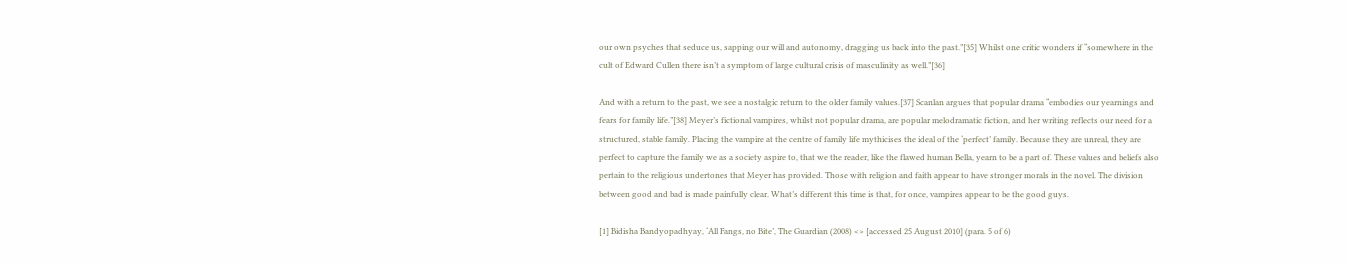our own psyches that seduce us, sapping our will and autonomy, dragging us back into the past.”[35] Whilst one critic wonders if “somewhere in the cult of Edward Cullen there isn’t a symptom of large cultural crisis of masculinity as well.”[36]

And with a return to the past, we see a nostalgic return to the older family values.[37] Scanlan argues that popular drama “embodies our yearnings and fears for family life.”[38] Meyer’s fictional vampires, whilst not popular drama, are popular melodramatic fiction, and her writing reflects our need for a structured, stable family. Placing the vampire at the centre of family life mythicises the ideal of the ‘perfect’ family. Because they are unreal, they are perfect to capture the family we as a society aspire to, that we the reader, like the flawed human Bella, yearn to be a part of. These values and beliefs also pertain to the religious undertones that Meyer has provided. Those with religion and faith appear to have stronger morals in the novel. The division between good and bad is made painfully clear. What’s different this time is that, for once, vampires appear to be the good guys.

[1] Bidisha Bandyopadhyay, ‘All Fangs, no Bite’, The Guardian (2008) <> [accessed 25 August 2010] (para. 5 of 6)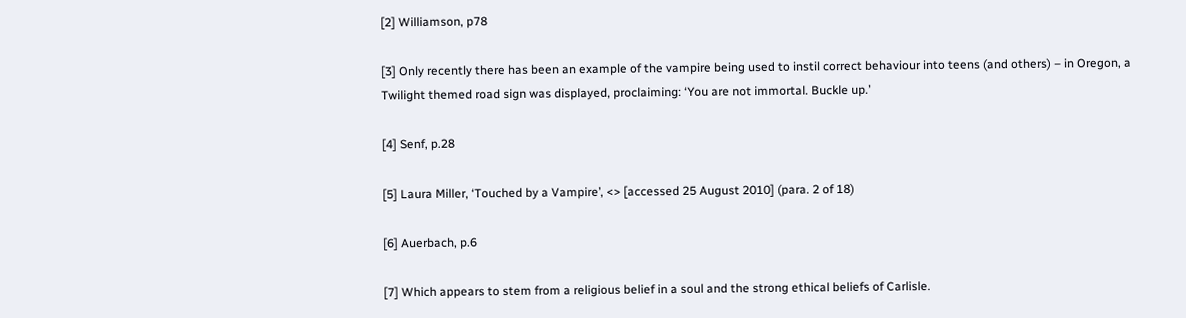[2] Williamson, p78

[3] Only recently there has been an example of the vampire being used to instil correct behaviour into teens (and others) – in Oregon, a Twilight themed road sign was displayed, proclaiming: ‘You are not immortal. Buckle up.’

[4] Senf, p.28

[5] Laura Miller, ‘Touched by a Vampire’, <> [accessed 25 August 2010] (para. 2 of 18)

[6] Auerbach, p.6

[7] Which appears to stem from a religious belief in a soul and the strong ethical beliefs of Carlisle.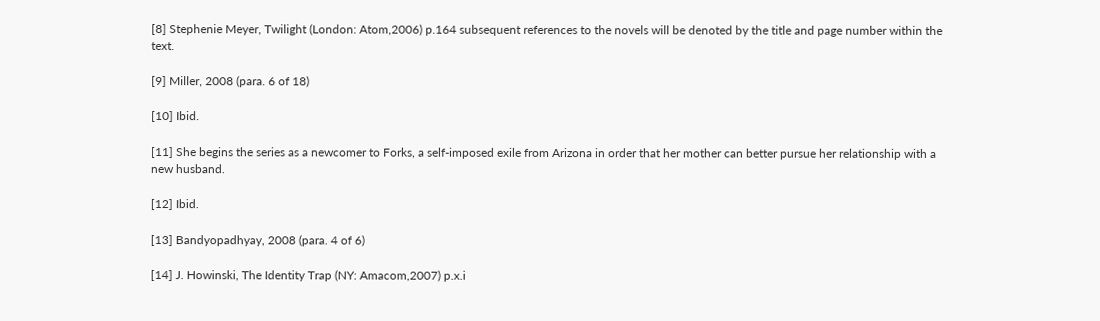[8] Stephenie Meyer, Twilight (London: Atom,2006) p.164 subsequent references to the novels will be denoted by the title and page number within the text.

[9] Miller, 2008 (para. 6 of 18)

[10] Ibid.

[11] She begins the series as a newcomer to Forks, a self-imposed exile from Arizona in order that her mother can better pursue her relationship with a new husband.

[12] Ibid.

[13] Bandyopadhyay, 2008 (para. 4 of 6)

[14] J. Howinski, The Identity Trap (NY: Amacom,2007) p.x.i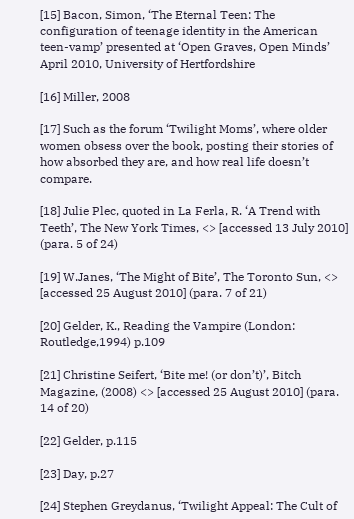[15] Bacon, Simon, ‘The Eternal Teen: The configuration of teenage identity in the American teen-vamp’ presented at ‘Open Graves, Open Minds’ April 2010, University of Hertfordshire

[16] Miller, 2008

[17] Such as the forum ‘Twilight Moms’, where older women obsess over the book, posting their stories of how absorbed they are, and how real life doesn’t compare.

[18] Julie Plec, quoted in La Ferla, R. ‘A Trend with Teeth’, The New York Times, <> [accessed 13 July 2010] (para. 5 of 24)

[19] W.Janes, ‘The Might of Bite’, The Toronto Sun, <> [accessed 25 August 2010] (para. 7 of 21)

[20] Gelder, K., Reading the Vampire (London: Routledge,1994) p.109

[21] Christine Seifert, ‘Bite me! (or don’t)’, Bitch Magazine, (2008) <> [accessed 25 August 2010] (para. 14 of 20)

[22] Gelder, p.115

[23] Day, p.27

[24] Stephen Greydanus, ‘Twilight Appeal: The Cult of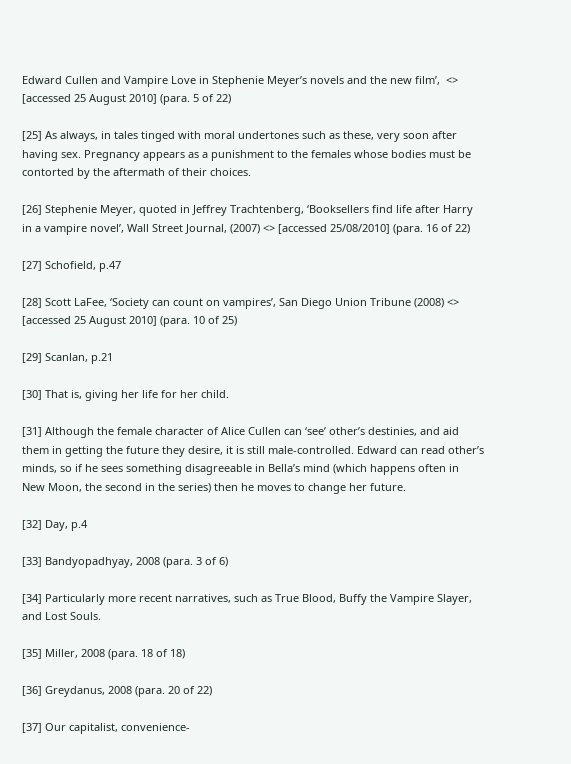Edward Cullen and Vampire Love in Stephenie Meyer’s novels and the new film’,  <> [accessed 25 August 2010] (para. 5 of 22)

[25] As always, in tales tinged with moral undertones such as these, very soon after having sex. Pregnancy appears as a punishment to the females whose bodies must be contorted by the aftermath of their choices.

[26] Stephenie Meyer, quoted in Jeffrey Trachtenberg, ‘Booksellers find life after Harry in a vampire novel’, Wall Street Journal, (2007) <> [accessed 25/08/2010] (para. 16 of 22)

[27] Schofield, p.47

[28] Scott LaFee, ‘Society can count on vampires’, San Diego Union Tribune (2008) <> [accessed 25 August 2010] (para. 10 of 25)

[29] Scanlan, p.21

[30] That is, giving her life for her child.

[31] Although the female character of Alice Cullen can ‘see’ other’s destinies, and aid them in getting the future they desire, it is still male-controlled. Edward can read other’s minds, so if he sees something disagreeable in Bella’s mind (which happens often in New Moon, the second in the series) then he moves to change her future.

[32] Day, p.4

[33] Bandyopadhyay, 2008 (para. 3 of 6)

[34] Particularly more recent narratives, such as True Blood, Buffy the Vampire Slayer, and Lost Souls.

[35] Miller, 2008 (para. 18 of 18)

[36] Greydanus, 2008 (para. 20 of 22)

[37] Our capitalist, convenience-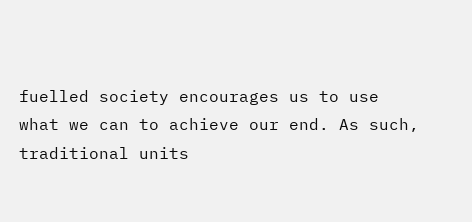fuelled society encourages us to use what we can to achieve our end. As such, traditional units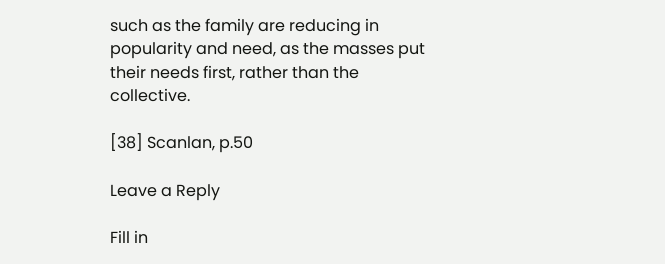such as the family are reducing in popularity and need, as the masses put their needs first, rather than the collective.

[38] Scanlan, p.50

Leave a Reply

Fill in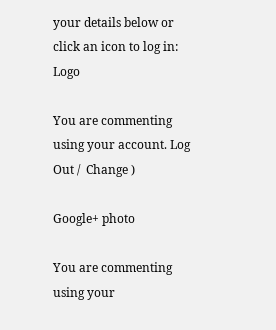your details below or click an icon to log in: Logo

You are commenting using your account. Log Out /  Change )

Google+ photo

You are commenting using your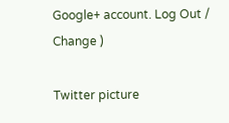Google+ account. Log Out /  Change )

Twitter picture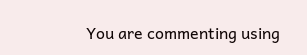You are commenting using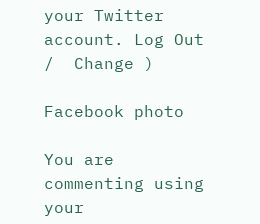your Twitter account. Log Out /  Change )

Facebook photo

You are commenting using your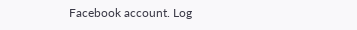Facebook account. Log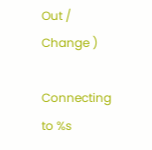Out /  Change )

Connecting to %s